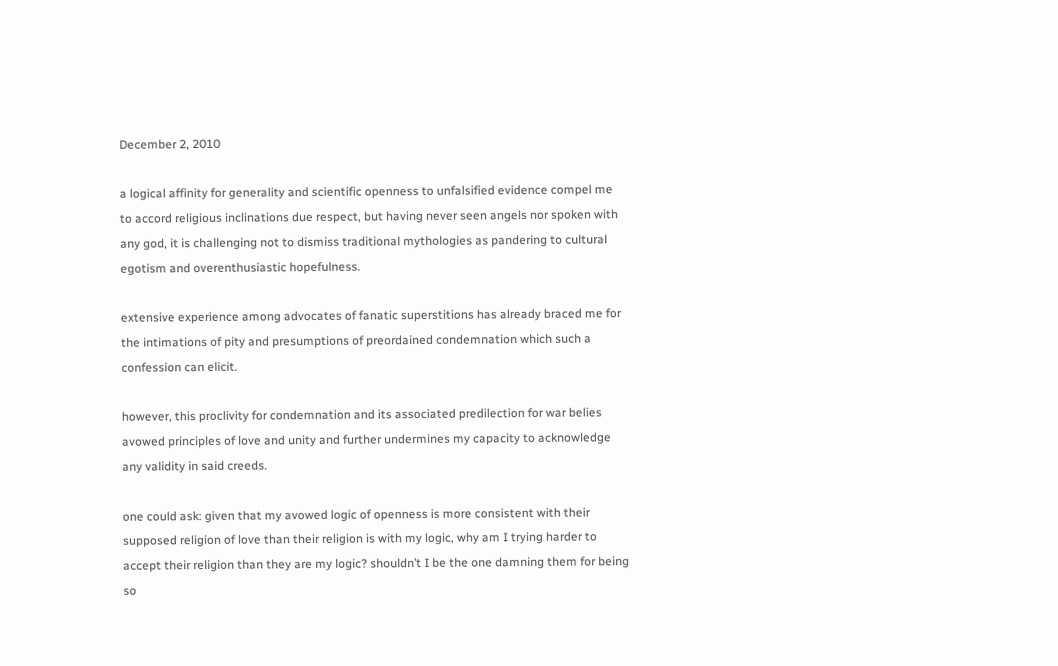December 2, 2010

a logical affinity for generality and scientific openness to unfalsified evidence compel me to accord religious inclinations due respect, but having never seen angels nor spoken with any god, it is challenging not to dismiss traditional mythologies as pandering to cultural egotism and overenthusiastic hopefulness.

extensive experience among advocates of fanatic superstitions has already braced me for the intimations of pity and presumptions of preordained condemnation which such a confession can elicit.

however, this proclivity for condemnation and its associated predilection for war belies avowed principles of love and unity and further undermines my capacity to acknowledge any validity in said creeds.

one could ask: given that my avowed logic of openness is more consistent with their supposed religion of love than their religion is with my logic, why am I trying harder to accept their religion than they are my logic? shouldn’t I be the one damning them for being so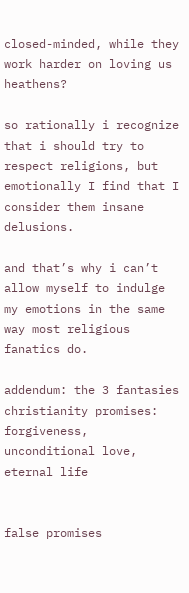closed-minded, while they work harder on loving us heathens?

so rationally i recognize that i should try to respect religions, but emotionally I find that I consider them insane delusions.

and that’s why i can’t allow myself to indulge my emotions in the same way most religious fanatics do.

addendum: the 3 fantasies christianity promises:
forgiveness, unconditional love, eternal life


false promises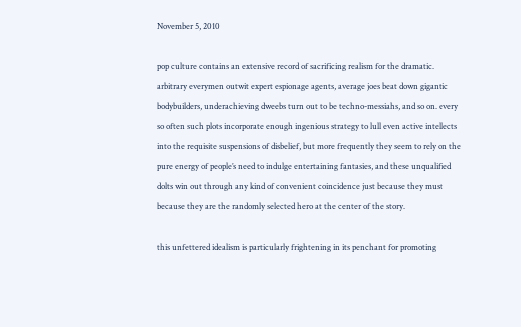November 5, 2010

pop culture contains an extensive record of sacrificing realism for the dramatic. arbitrary everymen outwit expert espionage agents, average joes beat down gigantic bodybuilders, underachieving dweebs turn out to be techno-messiahs, and so on. every so often such plots incorporate enough ingenious strategy to lull even active intellects into the requisite suspensions of disbelief, but more frequently they seem to rely on the pure energy of people’s need to indulge entertaining fantasies, and these unqualified dolts win out through any kind of convenient coincidence just because they must because they are the randomly selected hero at the center of the story.

this unfettered idealism is particularly frightening in its penchant for promoting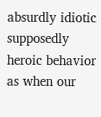absurdly idiotic supposedly heroic behavior as when our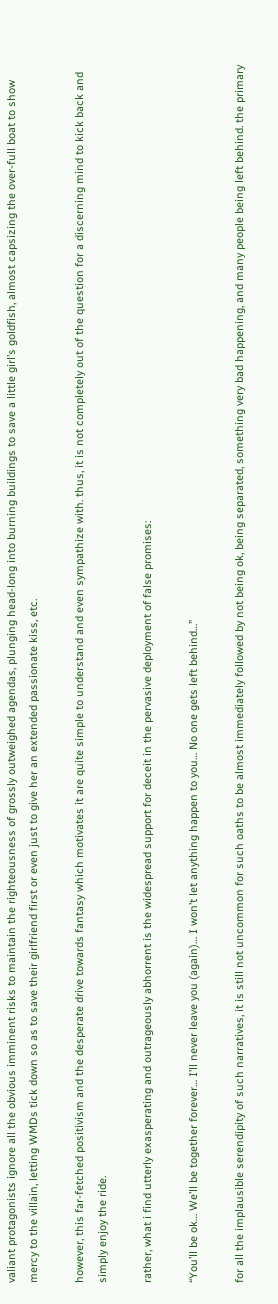valiant protagonists ignore all the obvious imminent risks to maintain the righteousness of grossly outweighed agendas, plunging head-long into burning buildings to save a little girl’s goldfish, almost capsizing the over-full boat to show mercy to the villain, letting WMDs tick down so as to save their girlfriend first or even just to give her an extended passionate kiss, etc.

however, this far-fetched positivism and the desperate drive towards fantasy which motivates it are quite simple to understand and even sympathize with. thus, it is not completely out of the question for a discerning mind to kick back and simply enjoy the ride.

rather, what i find utterly exasperating and outrageously abhorrent is the widespread support for deceit in the pervasive deployment of false promises:

“You’ll be ok… We’ll be together forever… I’ll never leave you (again)… I won’t let anything happen to you… No one gets left behind…”

for all the implausible serendipity of such narratives, it is still not uncommon for such oaths to be almost immediately followed by not being ok, being separated, something very bad happening, and many people being left behind. the primary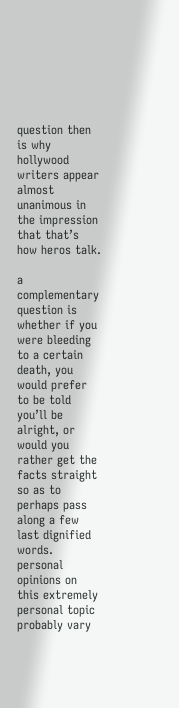question then is why hollywood writers appear almost unanimous in the impression that that’s how heros talk.

a complementary question is whether if you were bleeding to a certain death, you would prefer to be told you’ll be alright, or would you rather get the facts straight so as to perhaps pass along a few last dignified words. personal opinions on this extremely personal topic probably vary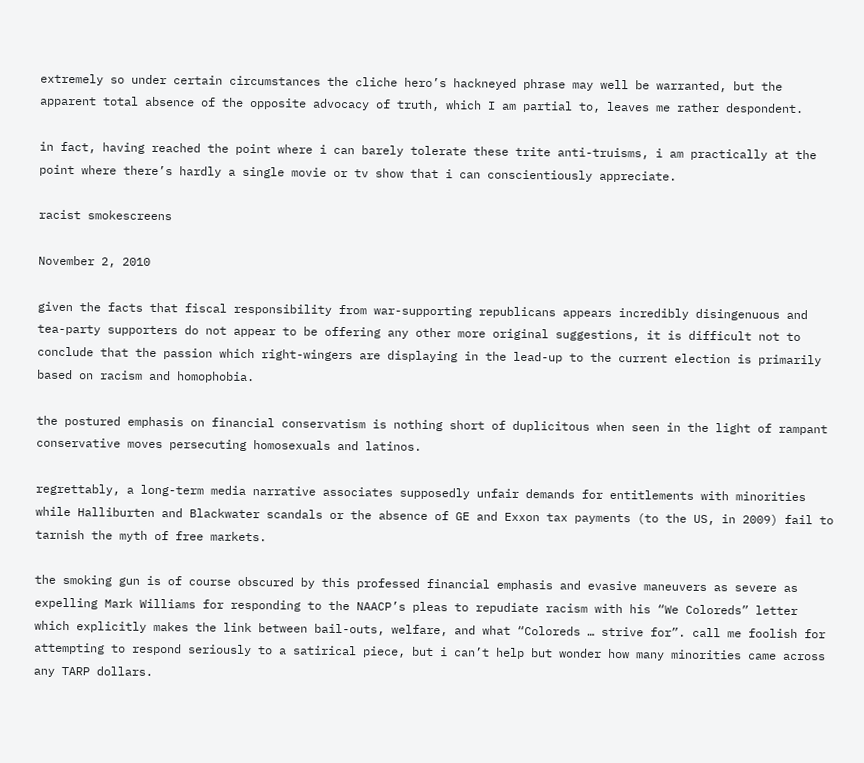extremely so under certain circumstances the cliche hero’s hackneyed phrase may well be warranted, but the apparent total absence of the opposite advocacy of truth, which I am partial to, leaves me rather despondent.

in fact, having reached the point where i can barely tolerate these trite anti-truisms, i am practically at the point where there’s hardly a single movie or tv show that i can conscientiously appreciate.

racist smokescreens

November 2, 2010

given the facts that fiscal responsibility from war-supporting republicans appears incredibly disingenuous and tea-party supporters do not appear to be offering any other more original suggestions, it is difficult not to conclude that the passion which right-wingers are displaying in the lead-up to the current election is primarily based on racism and homophobia.

the postured emphasis on financial conservatism is nothing short of duplicitous when seen in the light of rampant conservative moves persecuting homosexuals and latinos.

regrettably, a long-term media narrative associates supposedly unfair demands for entitlements with minorities while Halliburten and Blackwater scandals or the absence of GE and Exxon tax payments (to the US, in 2009) fail to tarnish the myth of free markets.

the smoking gun is of course obscured by this professed financial emphasis and evasive maneuvers as severe as expelling Mark Williams for responding to the NAACP’s pleas to repudiate racism with his “We Coloreds” letter which explicitly makes the link between bail-outs, welfare, and what “Coloreds … strive for”. call me foolish for attempting to respond seriously to a satirical piece, but i can’t help but wonder how many minorities came across any TARP dollars.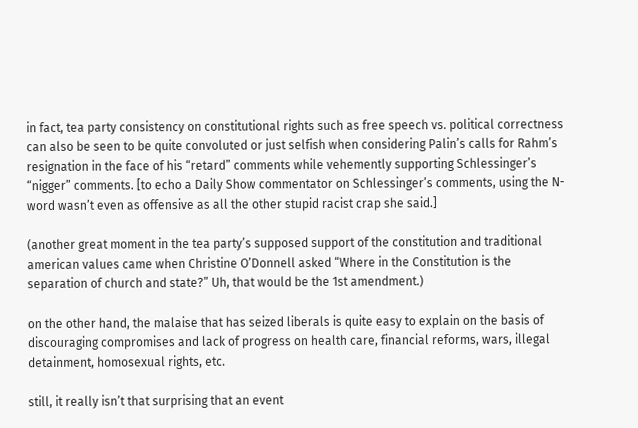in fact, tea party consistency on constitutional rights such as free speech vs. political correctness can also be seen to be quite convoluted or just selfish when considering Palin’s calls for Rahm’s resignation in the face of his “retard” comments while vehemently supporting Schlessinger’s “nigger” comments. [to echo a Daily Show commentator on Schlessinger’s comments, using the N-word wasn’t even as offensive as all the other stupid racist crap she said.]

(another great moment in the tea party’s supposed support of the constitution and traditional american values came when Christine O’Donnell asked “Where in the Constitution is the separation of church and state?” Uh, that would be the 1st amendment.)

on the other hand, the malaise that has seized liberals is quite easy to explain on the basis of discouraging compromises and lack of progress on health care, financial reforms, wars, illegal detainment, homosexual rights, etc.

still, it really isn’t that surprising that an event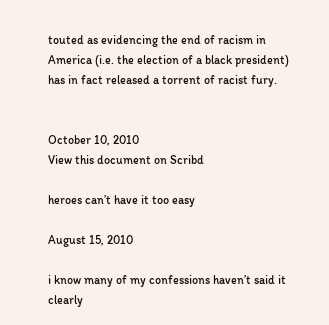touted as evidencing the end of racism in America (i.e. the election of a black president) has in fact released a torrent of racist fury.


October 10, 2010
View this document on Scribd

heroes can’t have it too easy

August 15, 2010

i know many of my confessions haven’t said it clearly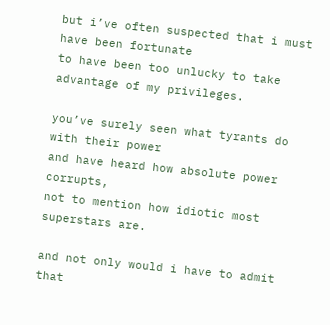but i’ve often suspected that i must have been fortunate
to have been too unlucky to take advantage of my privileges.

you’ve surely seen what tyrants do with their power
and have heard how absolute power corrupts,
not to mention how idiotic most superstars are.

and not only would i have to admit that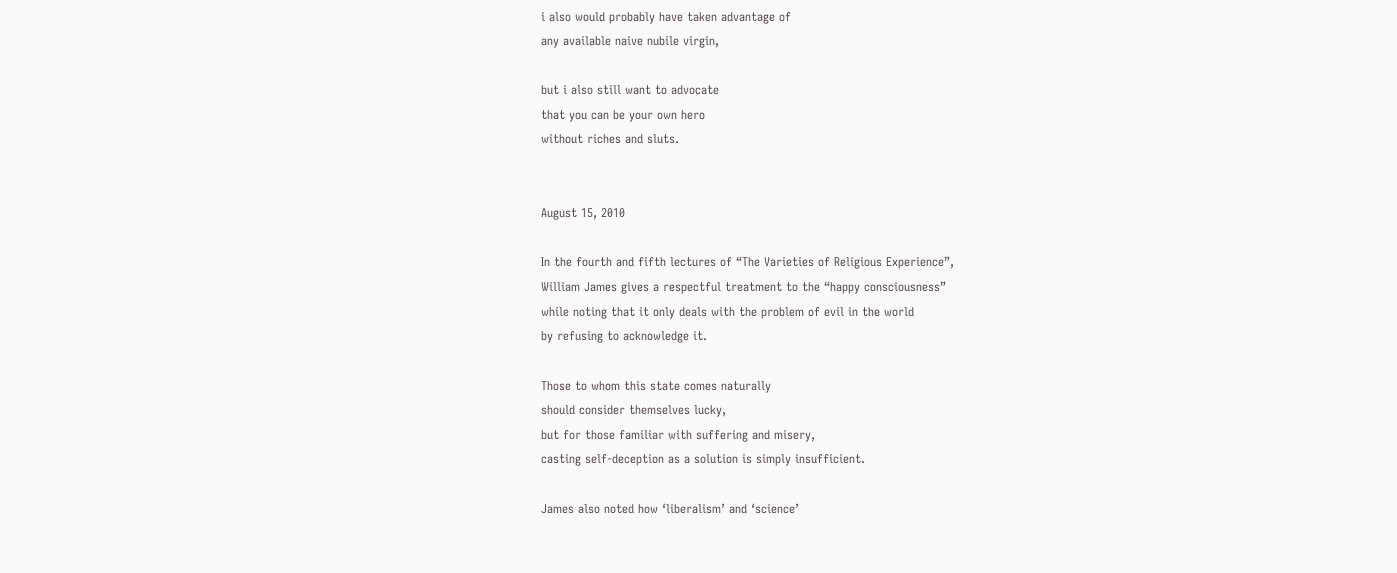i also would probably have taken advantage of
any available naive nubile virgin,

but i also still want to advocate
that you can be your own hero
without riches and sluts.


August 15, 2010

In the fourth and fifth lectures of “The Varieties of Religious Experience”,
William James gives a respectful treatment to the “happy consciousness”
while noting that it only deals with the problem of evil in the world
by refusing to acknowledge it.

Those to whom this state comes naturally
should consider themselves lucky,
but for those familiar with suffering and misery,
casting self-deception as a solution is simply insufficient.

James also noted how ‘liberalism’ and ‘science’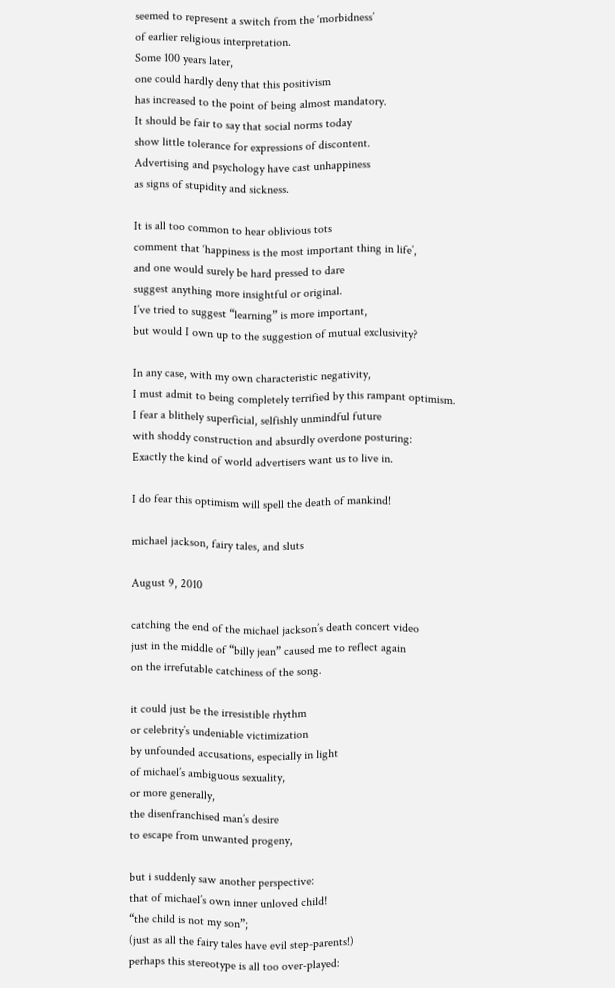seemed to represent a switch from the ‘morbidness’
of earlier religious interpretation.
Some 100 years later,
one could hardly deny that this positivism
has increased to the point of being almost mandatory.
It should be fair to say that social norms today
show little tolerance for expressions of discontent.
Advertising and psychology have cast unhappiness
as signs of stupidity and sickness.

It is all too common to hear oblivious tots
comment that ‘happiness is the most important thing in life’,
and one would surely be hard pressed to dare
suggest anything more insightful or original.
I’ve tried to suggest “learning” is more important,
but would I own up to the suggestion of mutual exclusivity?

In any case, with my own characteristic negativity,
I must admit to being completely terrified by this rampant optimism.
I fear a blithely superficial, selfishly unmindful future
with shoddy construction and absurdly overdone posturing:
Exactly the kind of world advertisers want us to live in.

I do fear this optimism will spell the death of mankind!

michael jackson, fairy tales, and sluts

August 9, 2010

catching the end of the michael jackson’s death concert video
just in the middle of “billy jean” caused me to reflect again
on the irrefutable catchiness of the song.

it could just be the irresistible rhythm
or celebrity’s undeniable victimization
by unfounded accusations, especially in light
of michael’s ambiguous sexuality,
or more generally,
the disenfranchised man’s desire
to escape from unwanted progeny,

but i suddenly saw another perspective:
that of michael’s own inner unloved child!
“the child is not my son”;
(just as all the fairy tales have evil step-parents!)
perhaps this stereotype is all too over-played: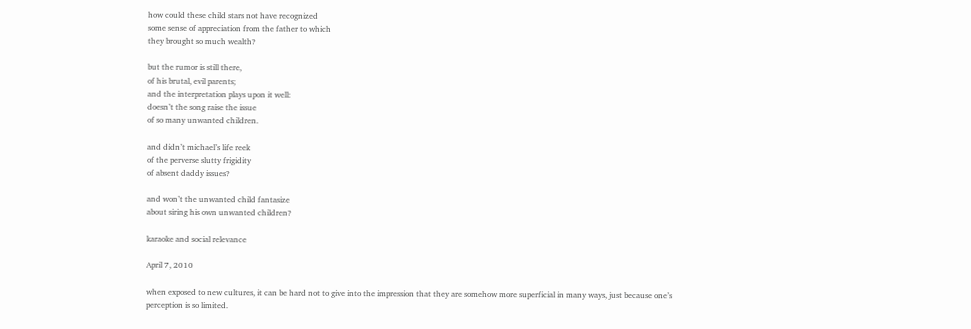how could these child stars not have recognized
some sense of appreciation from the father to which
they brought so much wealth?

but the rumor is still there,
of his brutal, evil parents;
and the interpretation plays upon it well:
doesn’t the song raise the issue
of so many unwanted children.

and didn’t michael’s life reek
of the perverse slutty frigidity
of absent daddy issues?

and won’t the unwanted child fantasize
about siring his own unwanted children?

karaoke and social relevance

April 7, 2010

when exposed to new cultures, it can be hard not to give into the impression that they are somehow more superficial in many ways, just because one’s perception is so limited.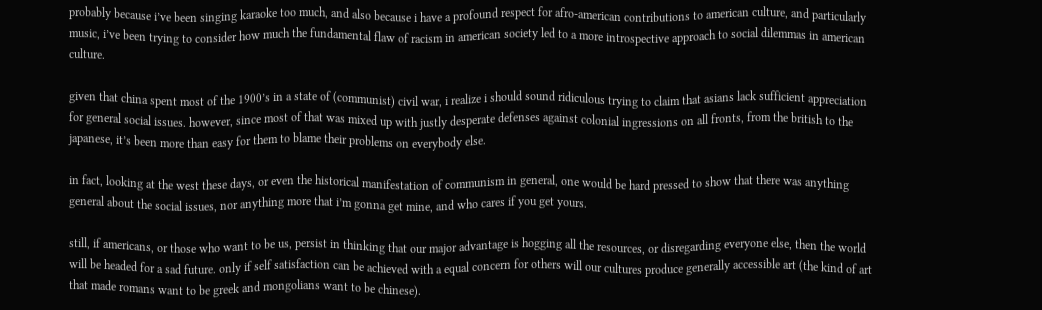probably because i’ve been singing karaoke too much, and also because i have a profound respect for afro-american contributions to american culture, and particularly music, i’ve been trying to consider how much the fundamental flaw of racism in american society led to a more introspective approach to social dilemmas in american culture.

given that china spent most of the 1900’s in a state of (communist) civil war, i realize i should sound ridiculous trying to claim that asians lack sufficient appreciation for general social issues. however, since most of that was mixed up with justly desperate defenses against colonial ingressions on all fronts, from the british to the japanese, it’s been more than easy for them to blame their problems on everybody else.

in fact, looking at the west these days, or even the historical manifestation of communism in general, one would be hard pressed to show that there was anything general about the social issues, nor anything more that i’m gonna get mine, and who cares if you get yours.

still, if americans, or those who want to be us, persist in thinking that our major advantage is hogging all the resources, or disregarding everyone else, then the world will be headed for a sad future. only if self satisfaction can be achieved with a equal concern for others will our cultures produce generally accessible art (the kind of art that made romans want to be greek and mongolians want to be chinese).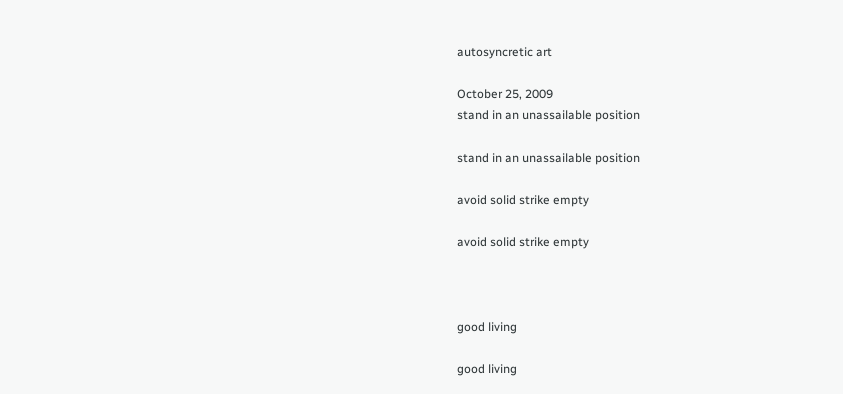autosyncretic art

October 25, 2009
stand in an unassailable position

stand in an unassailable position

avoid solid strike empty

avoid solid strike empty



good living

good living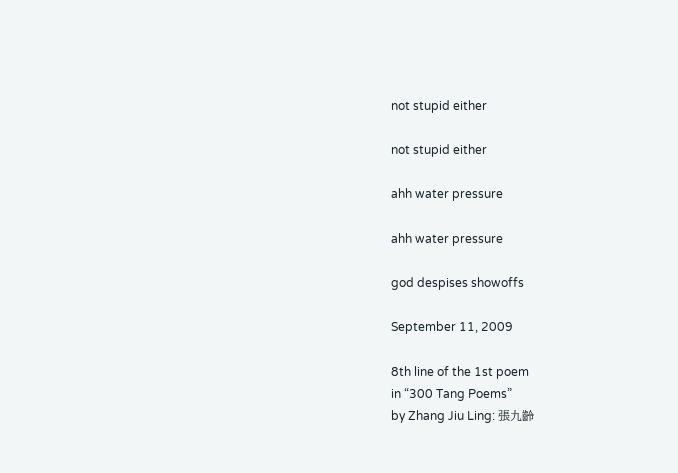not stupid either

not stupid either

ahh water pressure

ahh water pressure

god despises showoffs

September 11, 2009

8th line of the 1st poem
in “300 Tang Poems”
by Zhang Jiu Ling: 張九齡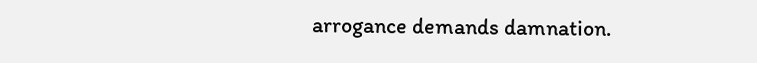arrogance demands damnation.